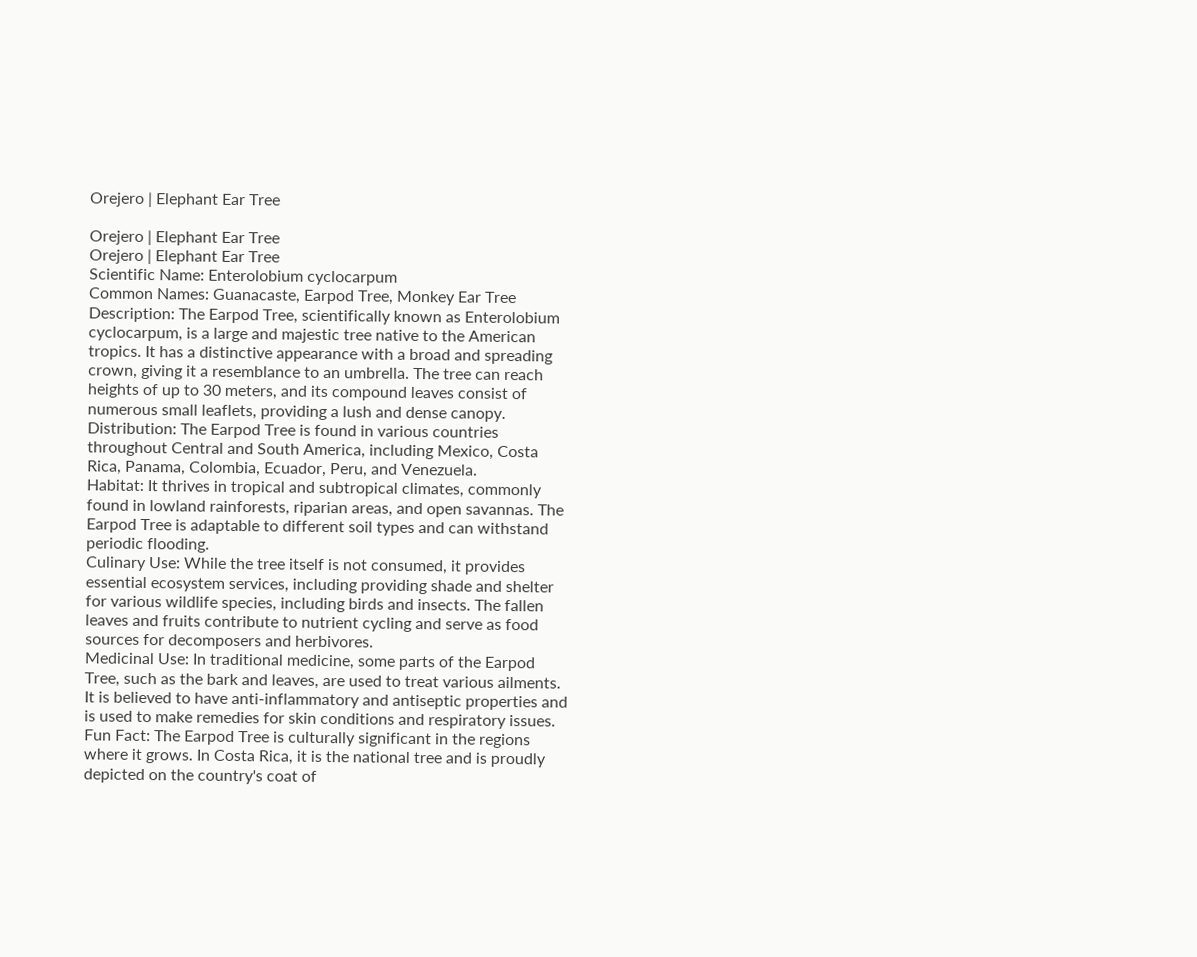Orejero | Elephant Ear Tree

Orejero | Elephant Ear Tree
Orejero | Elephant Ear Tree
Scientific Name: Enterolobium cyclocarpum
Common Names: Guanacaste, Earpod Tree, Monkey Ear Tree
Description: The Earpod Tree, scientifically known as Enterolobium cyclocarpum, is a large and majestic tree native to the American tropics. It has a distinctive appearance with a broad and spreading crown, giving it a resemblance to an umbrella. The tree can reach heights of up to 30 meters, and its compound leaves consist of numerous small leaflets, providing a lush and dense canopy.
Distribution: The Earpod Tree is found in various countries throughout Central and South America, including Mexico, Costa Rica, Panama, Colombia, Ecuador, Peru, and Venezuela.
Habitat: It thrives in tropical and subtropical climates, commonly found in lowland rainforests, riparian areas, and open savannas. The Earpod Tree is adaptable to different soil types and can withstand periodic flooding.
Culinary Use: While the tree itself is not consumed, it provides essential ecosystem services, including providing shade and shelter for various wildlife species, including birds and insects. The fallen leaves and fruits contribute to nutrient cycling and serve as food sources for decomposers and herbivores.
Medicinal Use: In traditional medicine, some parts of the Earpod Tree, such as the bark and leaves, are used to treat various ailments. It is believed to have anti-inflammatory and antiseptic properties and is used to make remedies for skin conditions and respiratory issues.
Fun Fact: The Earpod Tree is culturally significant in the regions where it grows. In Costa Rica, it is the national tree and is proudly depicted on the country's coat of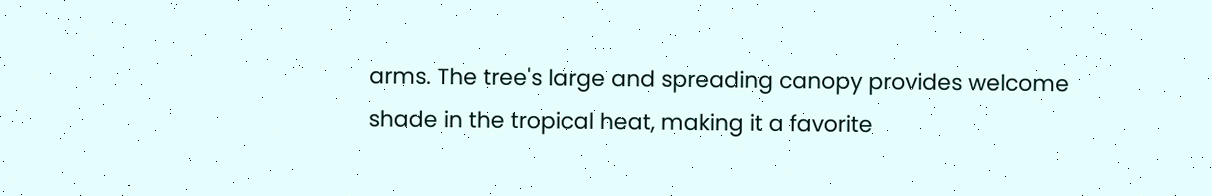arms. The tree's large and spreading canopy provides welcome shade in the tropical heat, making it a favorite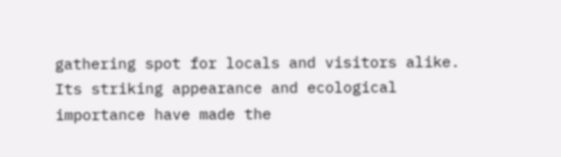gathering spot for locals and visitors alike. Its striking appearance and ecological importance have made the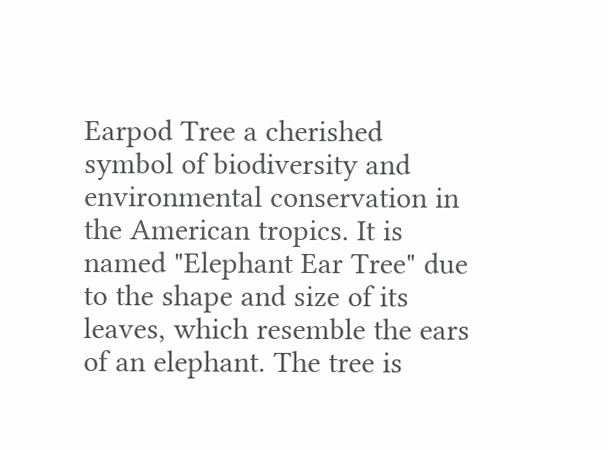Earpod Tree a cherished symbol of biodiversity and environmental conservation in the American tropics. It is named "Elephant Ear Tree" due to the shape and size of its leaves, which resemble the ears of an elephant. The tree is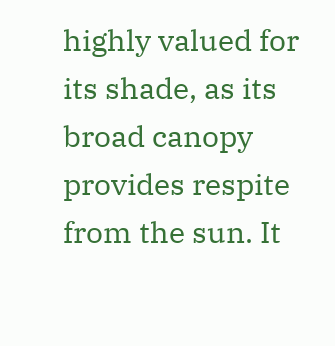highly valued for its shade, as its broad canopy provides respite from the sun. It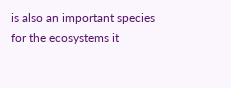is also an important species for the ecosystems it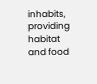inhabits, providing habitat and food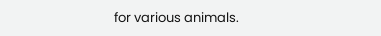for various animals.